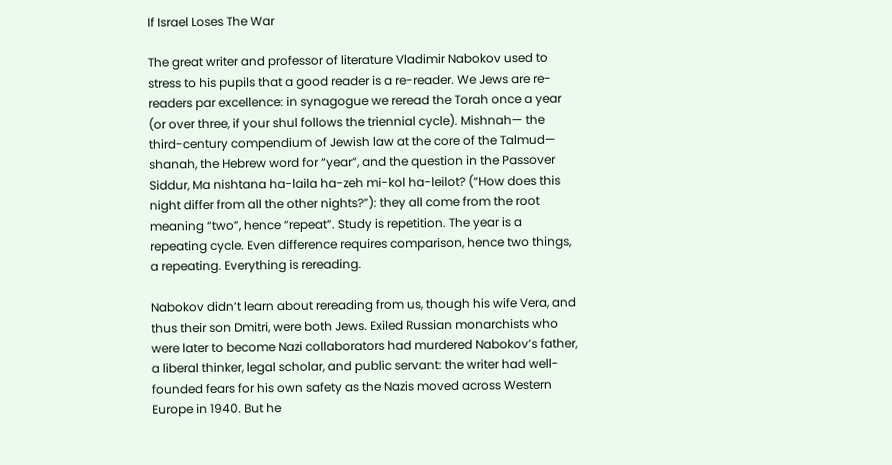If Israel Loses The War

The great writer and professor of literature Vladimir Nabokov used to stress to his pupils that a good reader is a re-reader. We Jews are re-readers par excellence: in synagogue we reread the Torah once a year (or over three, if your shul follows the triennial cycle). Mishnah— the third-century compendium of Jewish law at the core of the Talmud— shanah, the Hebrew word for “year”, and the question in the Passover Siddur, Ma nishtana ha-laila ha-zeh mi-kol ha-leilot? (“How does this night differ from all the other nights?”): they all come from the root meaning “two”, hence “repeat”. Study is repetition. The year is a repeating cycle. Even difference requires comparison, hence two things, a repeating. Everything is rereading.

Nabokov didn’t learn about rereading from us, though his wife Vera, and thus their son Dmitri, were both Jews. Exiled Russian monarchists who were later to become Nazi collaborators had murdered Nabokov’s father, a liberal thinker, legal scholar, and public servant: the writer had well-founded fears for his own safety as the Nazis moved across Western Europe in 1940. But he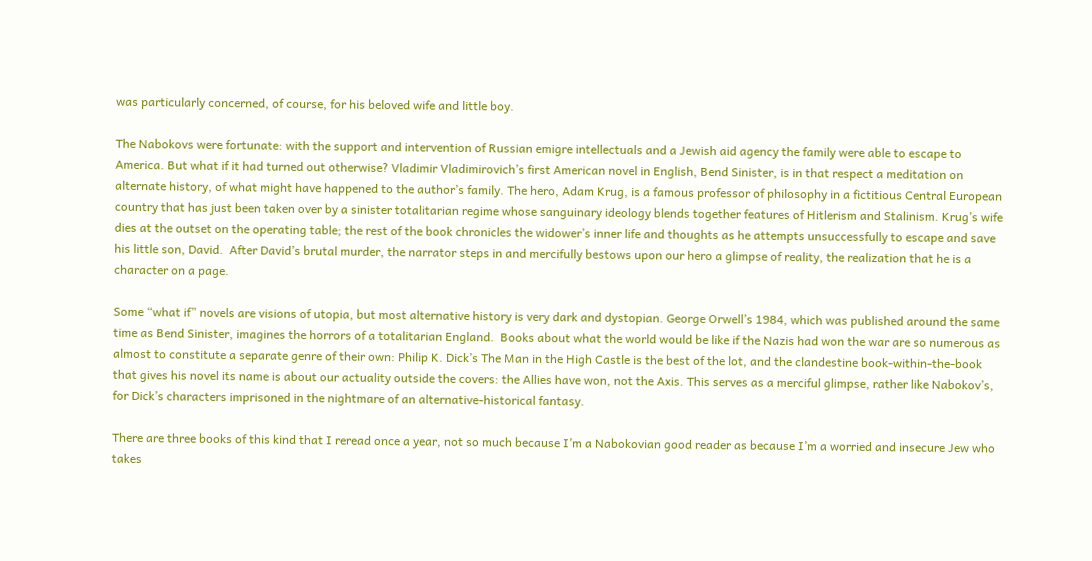was particularly concerned, of course, for his beloved wife and little boy.

The Nabokovs were fortunate: with the support and intervention of Russian emigre intellectuals and a Jewish aid agency the family were able to escape to America. But what if it had turned out otherwise? Vladimir Vladimirovich’s first American novel in English, Bend Sinister, is in that respect a meditation on alternate history, of what might have happened to the author’s family. The hero, Adam Krug, is a famous professor of philosophy in a fictitious Central European country that has just been taken over by a sinister totalitarian regime whose sanguinary ideology blends together features of Hitlerism and Stalinism. Krug’s wife dies at the outset on the operating table; the rest of the book chronicles the widower’s inner life and thoughts as he attempts unsuccessfully to escape and save his little son, David.  After David’s brutal murder, the narrator steps in and mercifully bestows upon our hero a glimpse of reality, the realization that he is a character on a page.

Some “what if” novels are visions of utopia, but most alternative history is very dark and dystopian. George Orwell’s 1984, which was published around the same time as Bend Sinister, imagines the horrors of a totalitarian England.  Books about what the world would be like if the Nazis had won the war are so numerous as almost to constitute a separate genre of their own: Philip K. Dick’s The Man in the High Castle is the best of the lot, and the clandestine book-within-the-book that gives his novel its name is about our actuality outside the covers: the Allies have won, not the Axis. This serves as a merciful glimpse, rather like Nabokov’s, for Dick’s characters imprisoned in the nightmare of an alternative-historical fantasy.

There are three books of this kind that I reread once a year, not so much because I’m a Nabokovian good reader as because I’m a worried and insecure Jew who takes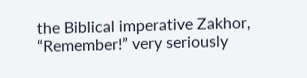the Biblical imperative Zakhor, “Remember!” very seriously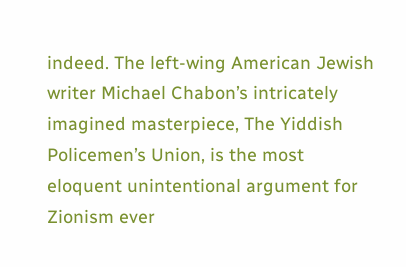indeed. The left-wing American Jewish writer Michael Chabon’s intricately imagined masterpiece, The Yiddish Policemen’s Union, is the most eloquent unintentional argument for Zionism ever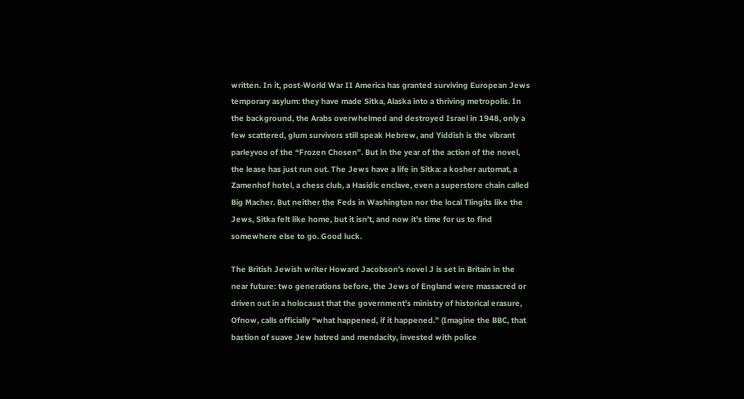written. In it, post-World War II America has granted surviving European Jews temporary asylum: they have made Sitka, Alaska into a thriving metropolis. In the background, the Arabs overwhelmed and destroyed Israel in 1948, only a few scattered, glum survivors still speak Hebrew, and Yiddish is the vibrant parleyvoo of the “Frozen Chosen”. But in the year of the action of the novel, the lease has just run out. The Jews have a life in Sitka: a kosher automat, a Zamenhof hotel, a chess club, a Hasidic enclave, even a superstore chain called Big Macher. But neither the Feds in Washington nor the local Tlingits like the Jews, Sitka felt like home, but it isn’t, and now it’s time for us to find somewhere else to go. Good luck.

The British Jewish writer Howard Jacobson’s novel J is set in Britain in the near future: two generations before, the Jews of England were massacred or driven out in a holocaust that the government’s ministry of historical erasure, Ofnow, calls officially “what happened, if it happened.” (Imagine the BBC, that bastion of suave Jew hatred and mendacity, invested with police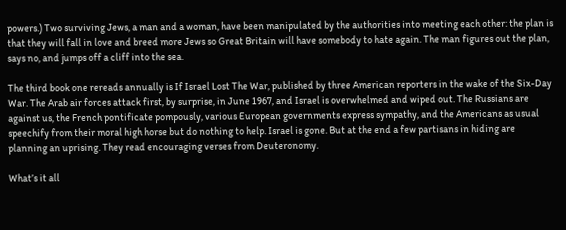powers.) Two surviving Jews, a man and a woman, have been manipulated by the authorities into meeting each other: the plan is that they will fall in love and breed more Jews so Great Britain will have somebody to hate again. The man figures out the plan, says no, and jumps off a cliff into the sea.

The third book one rereads annually is If Israel Lost The War, published by three American reporters in the wake of the Six-Day War. The Arab air forces attack first, by surprise, in June 1967, and Israel is overwhelmed and wiped out. The Russians are against us, the French pontificate pompously, various European governments express sympathy, and the Americans as usual speechify from their moral high horse but do nothing to help. Israel is gone. But at the end a few partisans in hiding are planning an uprising. They read encouraging verses from Deuteronomy.

What’s it all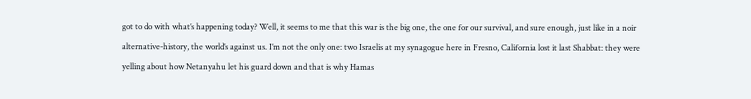got to do with what’s happening today? Well, it seems to me that this war is the big one, the one for our survival, and sure enough, just like in a noir alternative-history, the world’s against us. I’m not the only one: two Israelis at my synagogue here in Fresno, California lost it last Shabbat: they were yelling about how Netanyahu let his guard down and that is why Hamas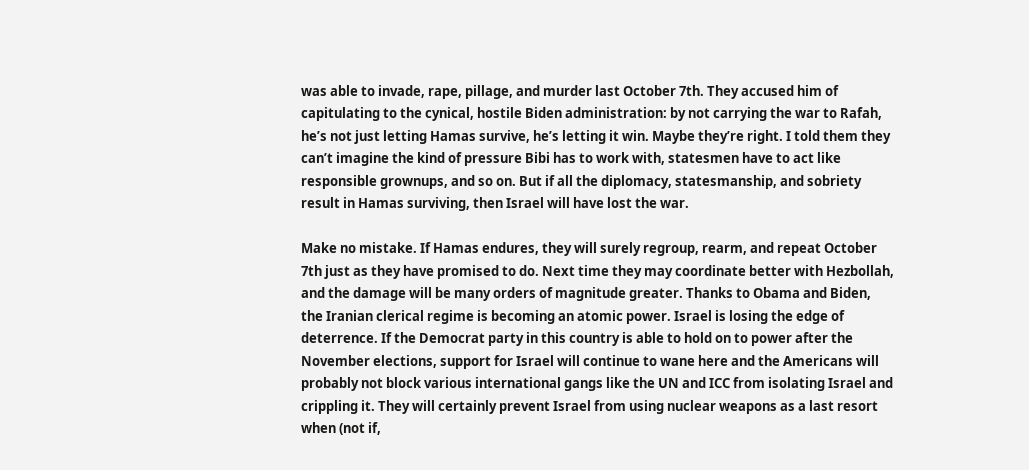was able to invade, rape, pillage, and murder last October 7th. They accused him of capitulating to the cynical, hostile Biden administration: by not carrying the war to Rafah, he’s not just letting Hamas survive, he’s letting it win. Maybe they’re right. I told them they can’t imagine the kind of pressure Bibi has to work with, statesmen have to act like responsible grownups, and so on. But if all the diplomacy, statesmanship, and sobriety result in Hamas surviving, then Israel will have lost the war.

Make no mistake. If Hamas endures, they will surely regroup, rearm, and repeat October 7th just as they have promised to do. Next time they may coordinate better with Hezbollah, and the damage will be many orders of magnitude greater. Thanks to Obama and Biden, the Iranian clerical regime is becoming an atomic power. Israel is losing the edge of deterrence. If the Democrat party in this country is able to hold on to power after the November elections, support for Israel will continue to wane here and the Americans will probably not block various international gangs like the UN and ICC from isolating Israel and crippling it. They will certainly prevent Israel from using nuclear weapons as a last resort when (not if,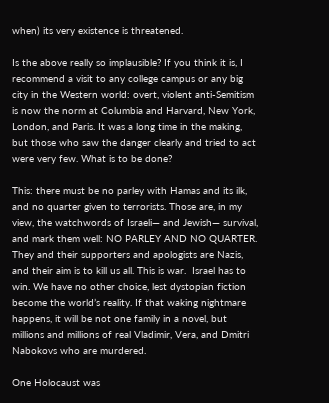when) its very existence is threatened.

Is the above really so implausible? If you think it is, I recommend a visit to any college campus or any big city in the Western world: overt, violent anti-Semitism is now the norm at Columbia and Harvard, New York, London, and Paris. It was a long time in the making, but those who saw the danger clearly and tried to act were very few. What is to be done?

This: there must be no parley with Hamas and its ilk, and no quarter given to terrorists. Those are, in my view, the watchwords of Israeli— and Jewish— survival, and mark them well: NO PARLEY AND NO QUARTER. They and their supporters and apologists are Nazis,  and their aim is to kill us all. This is war.  Israel has to win. We have no other choice, lest dystopian fiction become the world’s reality. If that waking nightmare happens, it will be not one family in a novel, but millions and millions of real Vladimir, Vera, and Dmitri Nabokovs who are murdered.

One Holocaust was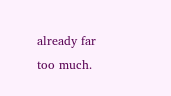already far too much.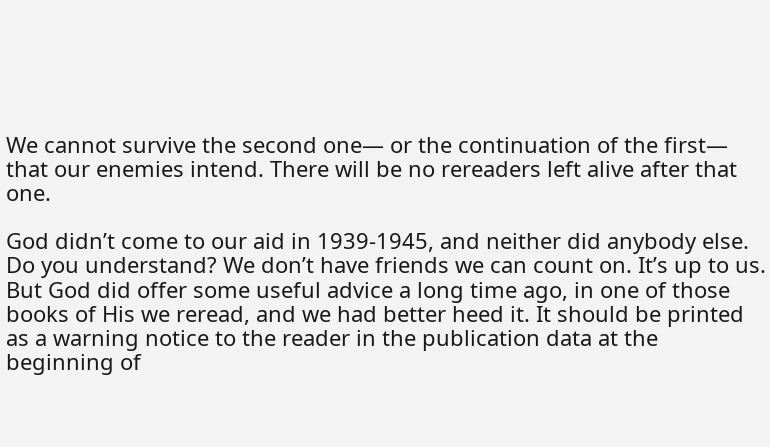We cannot survive the second one— or the continuation of the first— that our enemies intend. There will be no rereaders left alive after that one.

God didn’t come to our aid in 1939-1945, and neither did anybody else. Do you understand? We don’t have friends we can count on. It’s up to us. But God did offer some useful advice a long time ago, in one of those books of His we reread, and we had better heed it. It should be printed as a warning notice to the reader in the publication data at the beginning of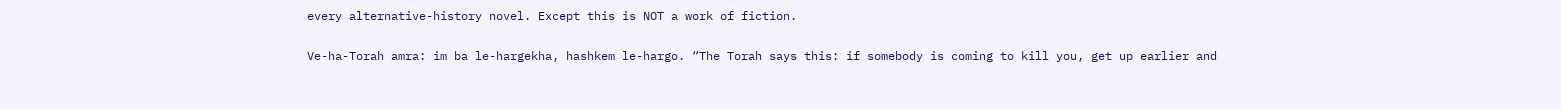every alternative-history novel. Except this is NOT a work of fiction.

Ve-ha-Torah amra: im ba le-hargekha, hashkem le-hargo. “The Torah says this: if somebody is coming to kill you, get up earlier and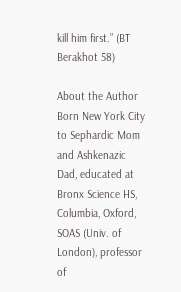kill him first.” (BT Berakhot 58)

About the Author
Born New York City to Sephardic Mom and Ashkenazic Dad, educated at Bronx Science HS, Columbia, Oxford, SOAS (Univ. of London), professor of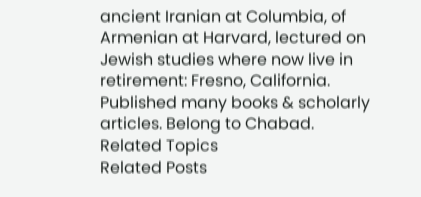ancient Iranian at Columbia, of Armenian at Harvard, lectured on Jewish studies where now live in retirement: Fresno, California. Published many books & scholarly articles. Belong to Chabad.
Related Topics
Related Posts